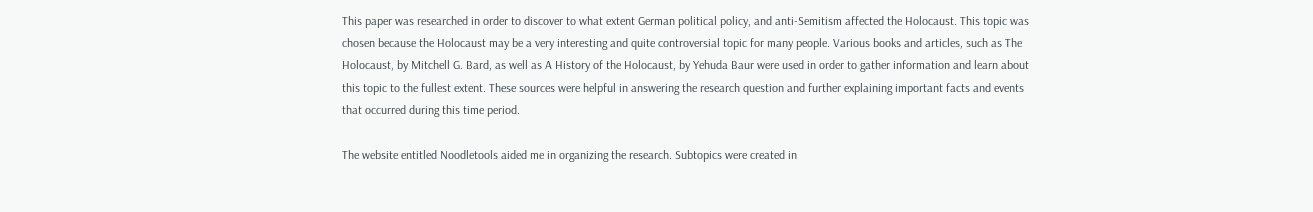This paper was researched in order to discover to what extent German political policy, and anti-Semitism affected the Holocaust. This topic was chosen because the Holocaust may be a very interesting and quite controversial topic for many people. Various books and articles, such as The Holocaust, by Mitchell G. Bard, as well as A History of the Holocaust, by Yehuda Baur were used in order to gather information and learn about this topic to the fullest extent. These sources were helpful in answering the research question and further explaining important facts and events that occurred during this time period.

The website entitled Noodletools aided me in organizing the research. Subtopics were created in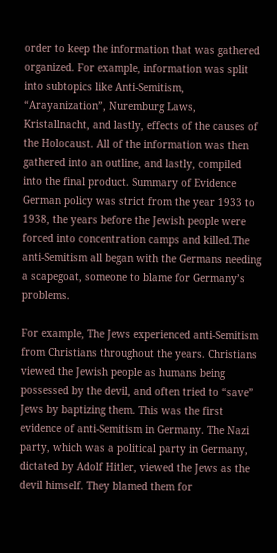order to keep the information that was gathered organized. For example, information was split into subtopics like Anti-Semitism, “Arayanization”, Nuremburg Laws, Kristallnacht, and lastly, effects of the causes of the Holocaust. All of the information was then gathered into an outline, and lastly, compiled into the final product. Summary of Evidence German policy was strict from the year 1933 to 1938, the years before the Jewish people were forced into concentration camps and killed.The anti-Semitism all began with the Germans needing a scapegoat, someone to blame for Germany’s problems.

For example, The Jews experienced anti-Semitism from Christians throughout the years. Christians viewed the Jewish people as humans being possessed by the devil, and often tried to “save” Jews by baptizing them. This was the first evidence of anti-Semitism in Germany. The Nazi party, which was a political party in Germany, dictated by Adolf Hitler, viewed the Jews as the devil himself. They blamed them for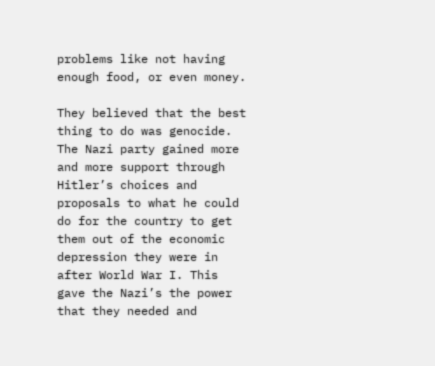problems like not having enough food, or even money.

They believed that the best thing to do was genocide.  The Nazi party gained more and more support through Hitler’s choices and proposals to what he could do for the country to get them out of the economic depression they were in after World War I. This gave the Nazi’s the power that they needed and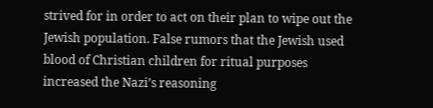strived for in order to act on their plan to wipe out the Jewish population. False rumors that the Jewish used blood of Christian children for ritual purposes increased the Nazi’s reasoning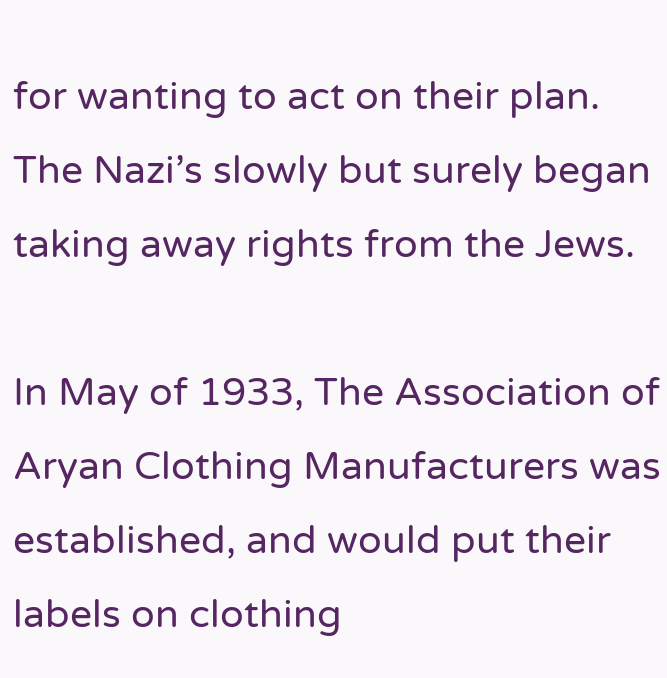for wanting to act on their plan. The Nazi’s slowly but surely began taking away rights from the Jews.

In May of 1933, The Association of Aryan Clothing Manufacturers was established, and would put their labels on clothing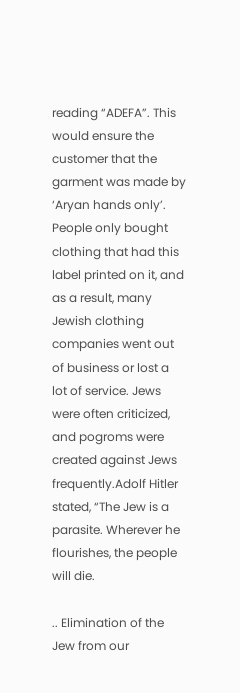reading “ADEFA”. This would ensure the customer that the garment was made by ‘Aryan hands only’. People only bought clothing that had this label printed on it, and as a result, many Jewish clothing companies went out of business or lost a lot of service. Jews were often criticized, and pogroms were created against Jews frequently.Adolf Hitler stated, “The Jew is a parasite. Wherever he flourishes, the people will die.

.. Elimination of the Jew from our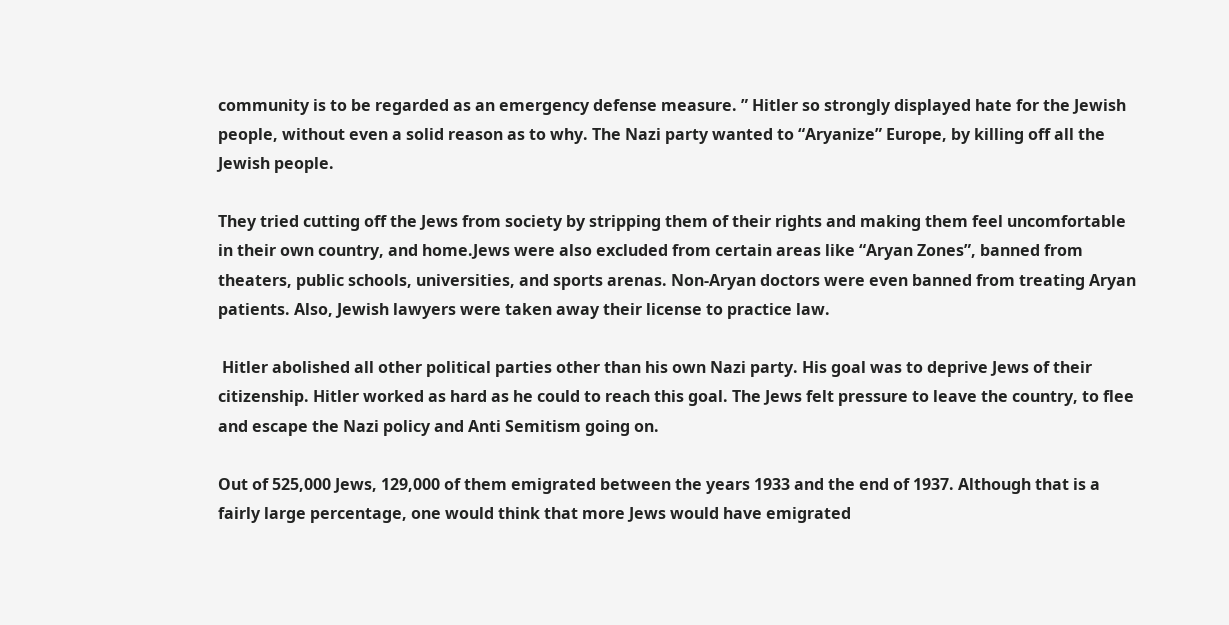community is to be regarded as an emergency defense measure. ” Hitler so strongly displayed hate for the Jewish people, without even a solid reason as to why. The Nazi party wanted to “Aryanize” Europe, by killing off all the Jewish people.

They tried cutting off the Jews from society by stripping them of their rights and making them feel uncomfortable in their own country, and home.Jews were also excluded from certain areas like “Aryan Zones”, banned from theaters, public schools, universities, and sports arenas. Non-Aryan doctors were even banned from treating Aryan patients. Also, Jewish lawyers were taken away their license to practice law.

 Hitler abolished all other political parties other than his own Nazi party. His goal was to deprive Jews of their citizenship. Hitler worked as hard as he could to reach this goal. The Jews felt pressure to leave the country, to flee and escape the Nazi policy and Anti Semitism going on.

Out of 525,000 Jews, 129,000 of them emigrated between the years 1933 and the end of 1937. Although that is a fairly large percentage, one would think that more Jews would have emigrated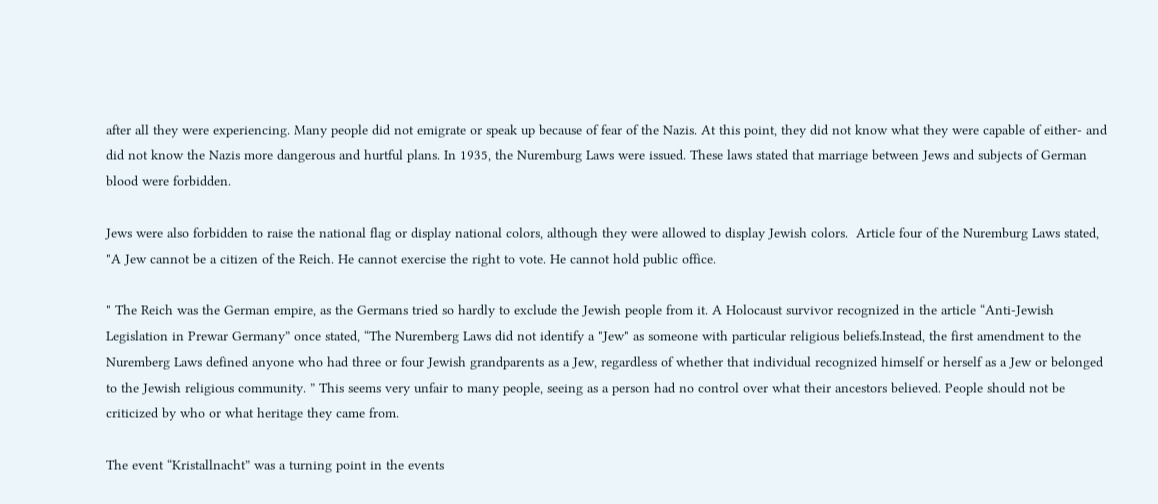after all they were experiencing. Many people did not emigrate or speak up because of fear of the Nazis. At this point, they did not know what they were capable of either- and did not know the Nazis more dangerous and hurtful plans. In 1935, the Nuremburg Laws were issued. These laws stated that marriage between Jews and subjects of German blood were forbidden.

Jews were also forbidden to raise the national flag or display national colors, although they were allowed to display Jewish colors.  Article four of the Nuremburg Laws stated, "A Jew cannot be a citizen of the Reich. He cannot exercise the right to vote. He cannot hold public office.

" The Reich was the German empire, as the Germans tried so hardly to exclude the Jewish people from it. A Holocaust survivor recognized in the article “Anti-Jewish Legislation in Prewar Germany” once stated, “The Nuremberg Laws did not identify a "Jew" as someone with particular religious beliefs.Instead, the first amendment to the Nuremberg Laws defined anyone who had three or four Jewish grandparents as a Jew, regardless of whether that individual recognized himself or herself as a Jew or belonged to the Jewish religious community. ” This seems very unfair to many people, seeing as a person had no control over what their ancestors believed. People should not be criticized by who or what heritage they came from.

The event “Kristallnacht” was a turning point in the events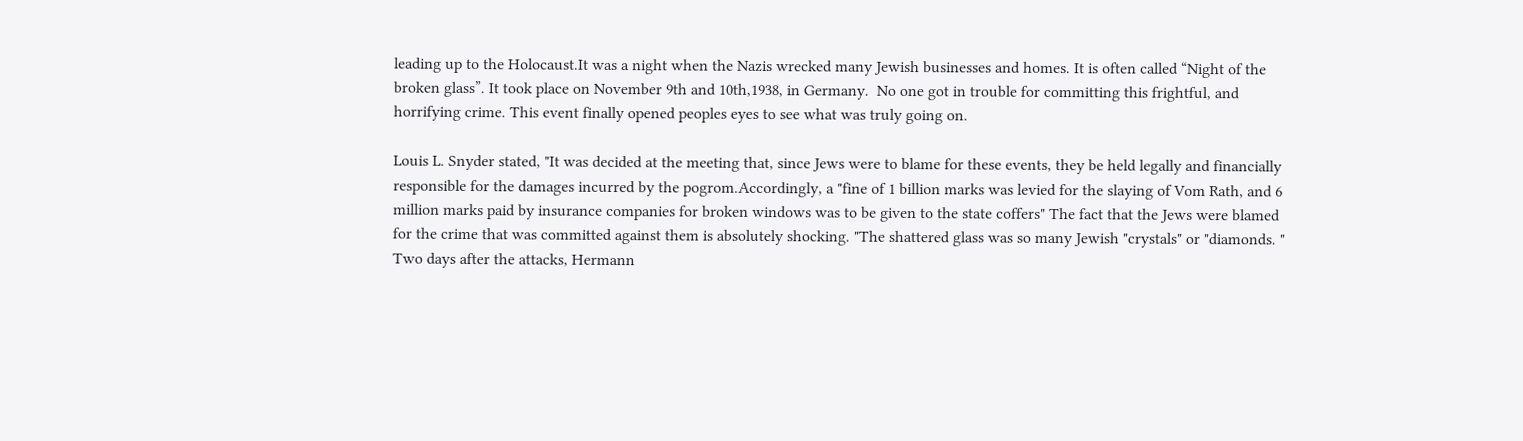leading up to the Holocaust.It was a night when the Nazis wrecked many Jewish businesses and homes. It is often called “Night of the broken glass”. It took place on November 9th and 10th,1938, in Germany.  No one got in trouble for committing this frightful, and horrifying crime. This event finally opened peoples eyes to see what was truly going on.

Louis L. Snyder stated, "It was decided at the meeting that, since Jews were to blame for these events, they be held legally and financially responsible for the damages incurred by the pogrom.Accordingly, a "fine of 1 billion marks was levied for the slaying of Vom Rath, and 6 million marks paid by insurance companies for broken windows was to be given to the state coffers" The fact that the Jews were blamed for the crime that was committed against them is absolutely shocking. "The shattered glass was so many Jewish "crystals" or "diamonds. " Two days after the attacks, Hermann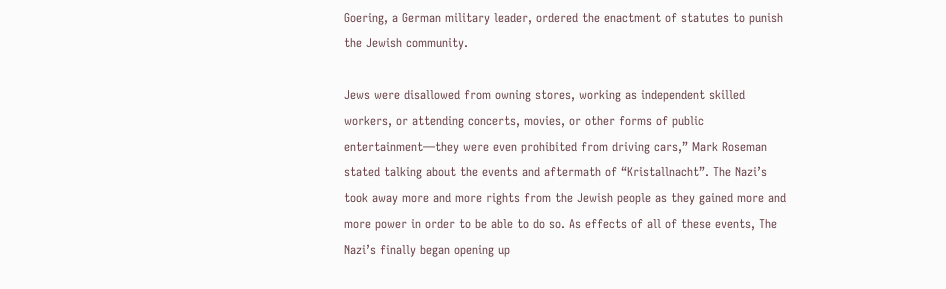Goering, a German military leader, ordered the enactment of statutes to punish the Jewish community.

Jews were disallowed from owning stores, working as independent skilled workers, or attending concerts, movies, or other forms of public entertainment—they were even prohibited from driving cars,” Mark Roseman stated talking about the events and aftermath of “Kristallnacht”. The Nazi’s took away more and more rights from the Jewish people as they gained more and more power in order to be able to do so. As effects of all of these events, The Nazi’s finally began opening up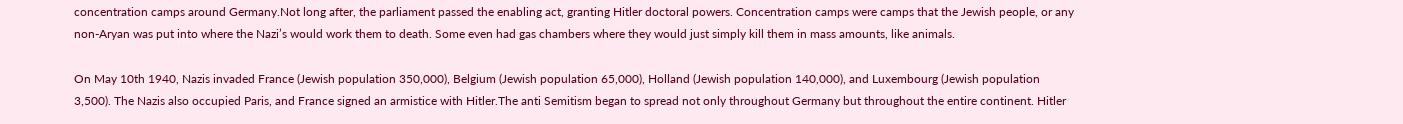concentration camps around Germany.Not long after, the parliament passed the enabling act, granting Hitler doctoral powers. Concentration camps were camps that the Jewish people, or any non-Aryan was put into where the Nazi’s would work them to death. Some even had gas chambers where they would just simply kill them in mass amounts, like animals.

On May 10th 1940, Nazis invaded France (Jewish population 350,000), Belgium (Jewish population 65,000), Holland (Jewish population 140,000), and Luxembourg (Jewish population 3,500). The Nazis also occupied Paris, and France signed an armistice with Hitler.The anti Semitism began to spread not only throughout Germany but throughout the entire continent. Hitler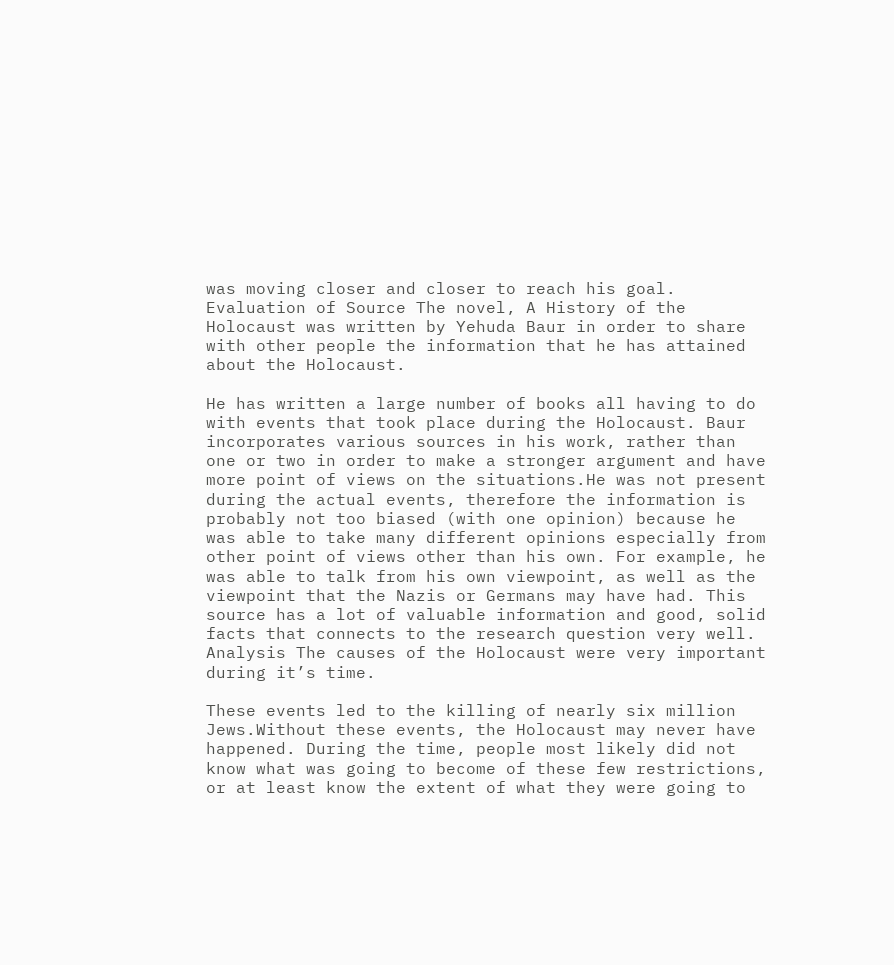was moving closer and closer to reach his goal. Evaluation of Source The novel, A History of the Holocaust was written by Yehuda Baur in order to share with other people the information that he has attained about the Holocaust.

He has written a large number of books all having to do with events that took place during the Holocaust. Baur incorporates various sources in his work, rather than one or two in order to make a stronger argument and have more point of views on the situations.He was not present during the actual events, therefore the information is probably not too biased (with one opinion) because he was able to take many different opinions especially from other point of views other than his own. For example, he was able to talk from his own viewpoint, as well as the viewpoint that the Nazis or Germans may have had. This source has a lot of valuable information and good, solid facts that connects to the research question very well. Analysis The causes of the Holocaust were very important during it’s time.

These events led to the killing of nearly six million Jews.Without these events, the Holocaust may never have happened. During the time, people most likely did not know what was going to become of these few restrictions, or at least know the extent of what they were going to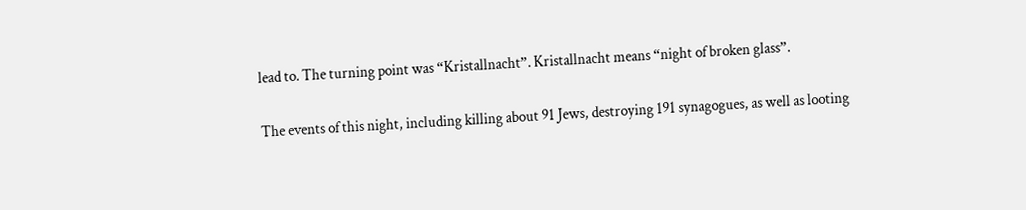lead to. The turning point was “Kristallnacht”. Kristallnacht means “night of broken glass”.

The events of this night, including killing about 91 Jews, destroying 191 synagogues, as well as looting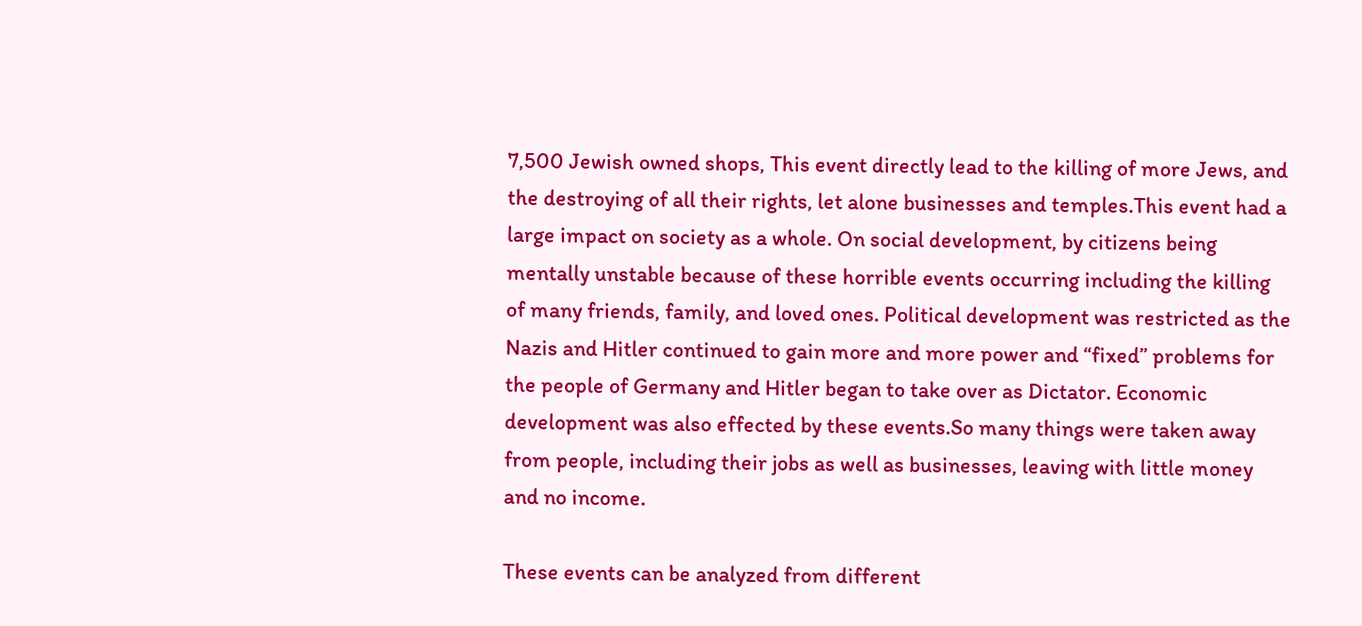7,500 Jewish owned shops, This event directly lead to the killing of more Jews, and the destroying of all their rights, let alone businesses and temples.This event had a large impact on society as a whole. On social development, by citizens being mentally unstable because of these horrible events occurring including the killing of many friends, family, and loved ones. Political development was restricted as the Nazis and Hitler continued to gain more and more power and “fixed” problems for the people of Germany and Hitler began to take over as Dictator. Economic development was also effected by these events.So many things were taken away from people, including their jobs as well as businesses, leaving with little money and no income.

These events can be analyzed from different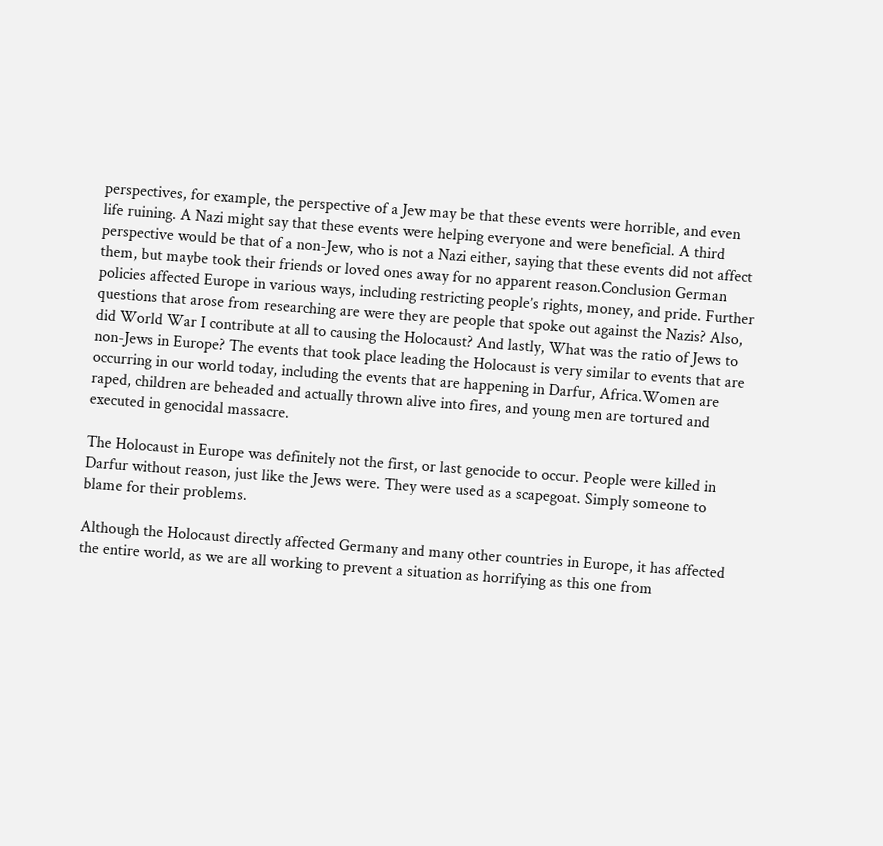perspectives, for example, the perspective of a Jew may be that these events were horrible, and even life ruining. A Nazi might say that these events were helping everyone and were beneficial. A third perspective would be that of a non-Jew, who is not a Nazi either, saying that these events did not affect them, but maybe took their friends or loved ones away for no apparent reason.Conclusion German policies affected Europe in various ways, including restricting people’s rights, money, and pride. Further questions that arose from researching are were they are people that spoke out against the Nazis? Also, did World War I contribute at all to causing the Holocaust? And lastly, What was the ratio of Jews to non-Jews in Europe? The events that took place leading the Holocaust is very similar to events that are occurring in our world today, including the events that are happening in Darfur, Africa.Women are raped, children are beheaded and actually thrown alive into fires, and young men are tortured and executed in genocidal massacre.

The Holocaust in Europe was definitely not the first, or last genocide to occur. People were killed in Darfur without reason, just like the Jews were. They were used as a scapegoat. Simply someone to blame for their problems.

Although the Holocaust directly affected Germany and many other countries in Europe, it has affected the entire world, as we are all working to prevent a situation as horrifying as this one from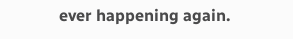ever happening again.